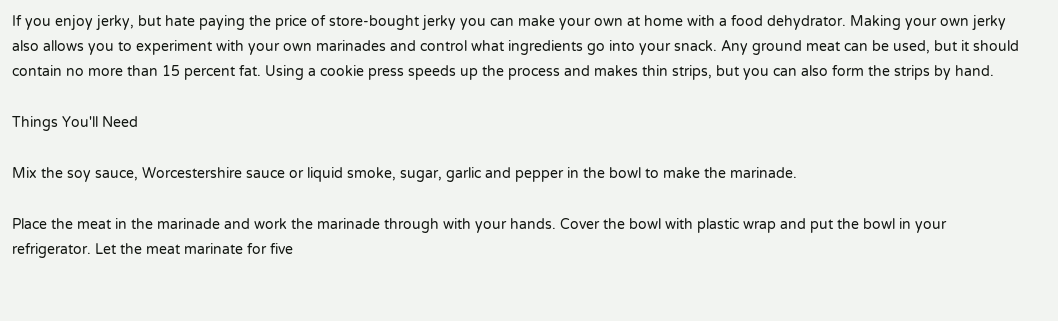If you enjoy jerky, but hate paying the price of store-bought jerky you can make your own at home with a food dehydrator. Making your own jerky also allows you to experiment with your own marinades and control what ingredients go into your snack. Any ground meat can be used, but it should contain no more than 15 percent fat. Using a cookie press speeds up the process and makes thin strips, but you can also form the strips by hand.

Things You'll Need

Mix the soy sauce, Worcestershire sauce or liquid smoke, sugar, garlic and pepper in the bowl to make the marinade.

Place the meat in the marinade and work the marinade through with your hands. Cover the bowl with plastic wrap and put the bowl in your refrigerator. Let the meat marinate for five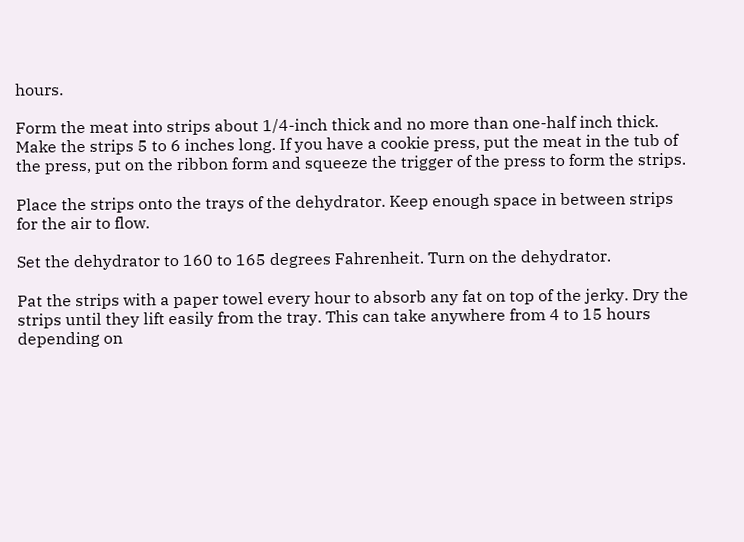hours.

Form the meat into strips about 1/4-inch thick and no more than one-half inch thick. Make the strips 5 to 6 inches long. If you have a cookie press, put the meat in the tub of the press, put on the ribbon form and squeeze the trigger of the press to form the strips.

Place the strips onto the trays of the dehydrator. Keep enough space in between strips for the air to flow.

Set the dehydrator to 160 to 165 degrees Fahrenheit. Turn on the dehydrator.

Pat the strips with a paper towel every hour to absorb any fat on top of the jerky. Dry the strips until they lift easily from the tray. This can take anywhere from 4 to 15 hours depending on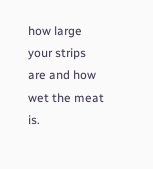how large your strips are and how wet the meat is.